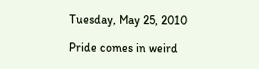Tuesday, May 25, 2010

Pride comes in weird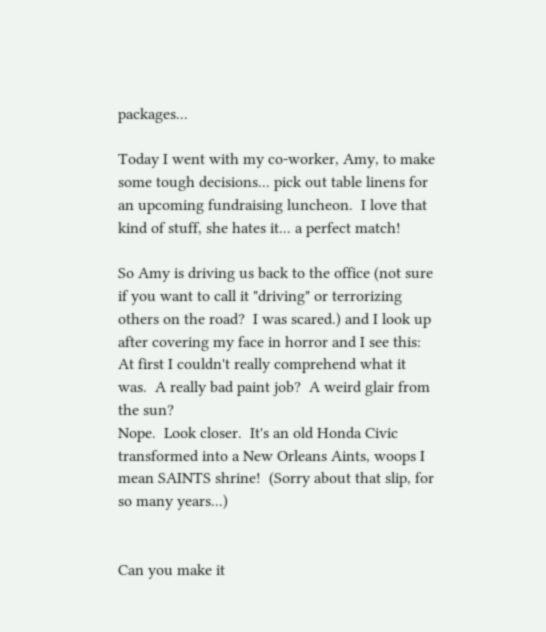packages...

Today I went with my co-worker, Amy, to make some tough decisions... pick out table linens for an upcoming fundraising luncheon.  I love that kind of stuff, she hates it... a perfect match!

So Amy is driving us back to the office (not sure if you want to call it "driving" or terrorizing others on the road?  I was scared.) and I look up after covering my face in horror and I see this:
At first I couldn't really comprehend what it was.  A really bad paint job?  A weird glair from the sun?
Nope.  Look closer.  It's an old Honda Civic transformed into a New Orleans Aints, woops I mean SAINTS shrine!  (Sorry about that slip, for so many years...)


Can you make it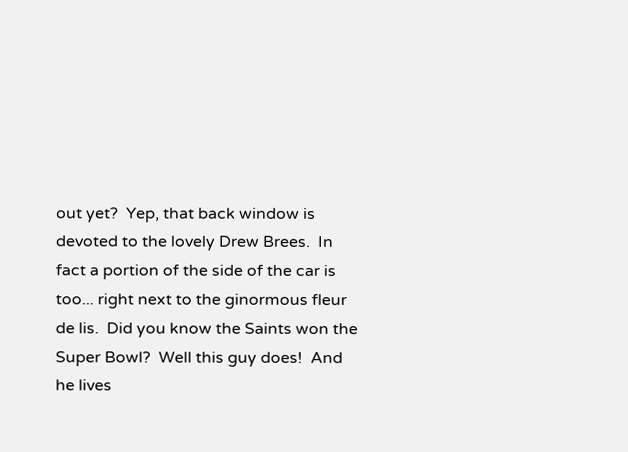out yet?  Yep, that back window is devoted to the lovely Drew Brees.  In fact a portion of the side of the car is too... right next to the ginormous fleur de lis.  Did you know the Saints won the Super Bowl?  Well this guy does!  And he lives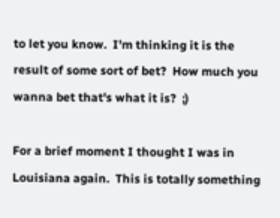to let you know.  I'm thinking it is the result of some sort of bet?  How much you wanna bet that's what it is?  ;)

For a brief moment I thought I was in Louisiana again.  This is totally something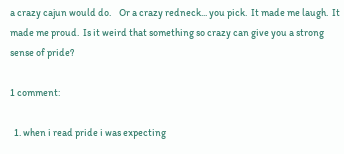a crazy cajun would do.    Or a crazy redneck... you pick.  It made me laugh.  It made me proud.  Is it weird that something so crazy can give you a strong sense of pride?

1 comment:

  1. when i read pride i was expecting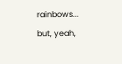rainbows... but, yeah,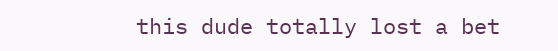this dude totally lost a bet